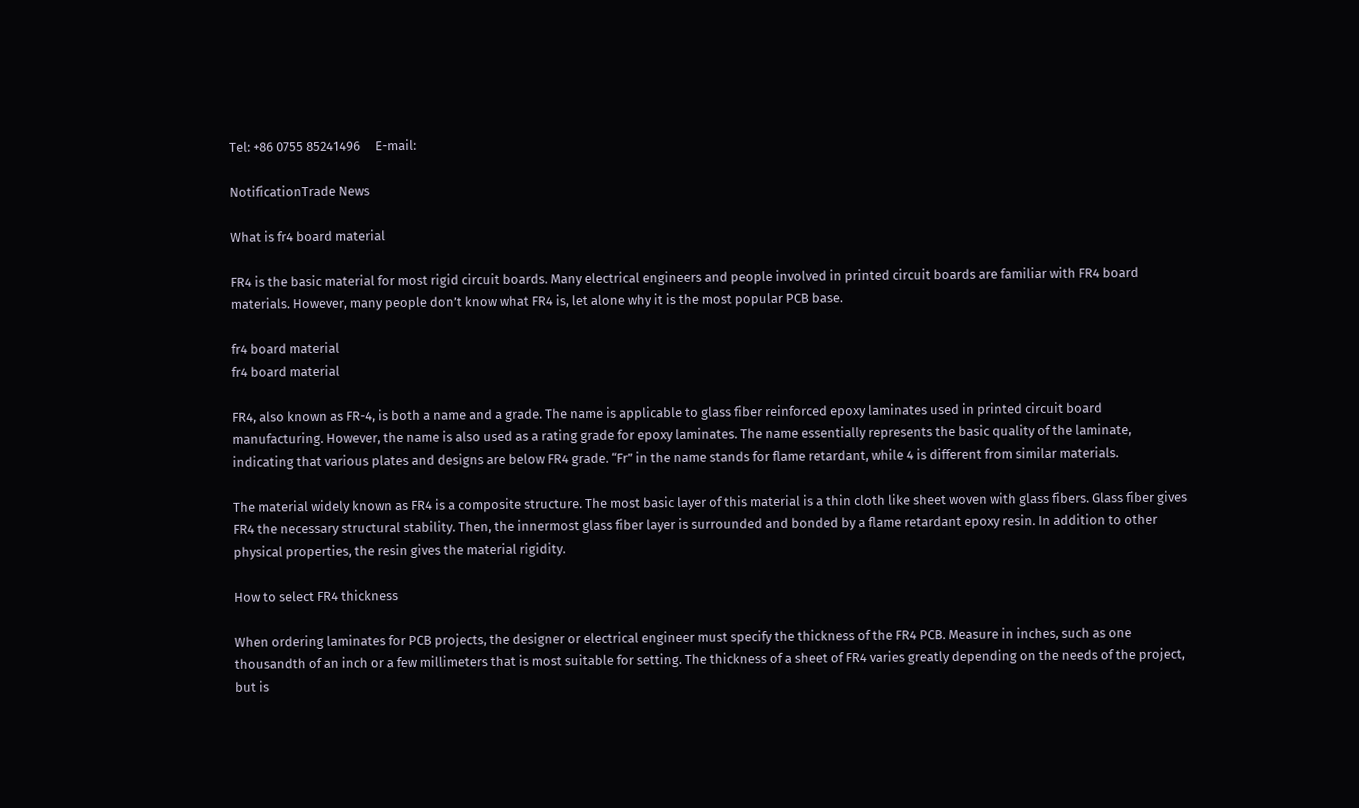Tel: +86 0755 85241496     E-mail:

NotificationTrade News

What is fr4 board material

FR4 is the basic material for most rigid circuit boards. Many electrical engineers and people involved in printed circuit boards are familiar with FR4 board materials. However, many people don’t know what FR4 is, let alone why it is the most popular PCB base.

fr4 board material
fr4 board material

FR4, also known as FR-4, is both a name and a grade. The name is applicable to glass fiber reinforced epoxy laminates used in printed circuit board manufacturing. However, the name is also used as a rating grade for epoxy laminates. The name essentially represents the basic quality of the laminate, indicating that various plates and designs are below FR4 grade. “Fr” in the name stands for flame retardant, while 4 is different from similar materials.

The material widely known as FR4 is a composite structure. The most basic layer of this material is a thin cloth like sheet woven with glass fibers. Glass fiber gives FR4 the necessary structural stability. Then, the innermost glass fiber layer is surrounded and bonded by a flame retardant epoxy resin. In addition to other physical properties, the resin gives the material rigidity.

How to select FR4 thickness

When ordering laminates for PCB projects, the designer or electrical engineer must specify the thickness of the FR4 PCB. Measure in inches, such as one thousandth of an inch or a few millimeters that is most suitable for setting. The thickness of a sheet of FR4 varies greatly depending on the needs of the project, but is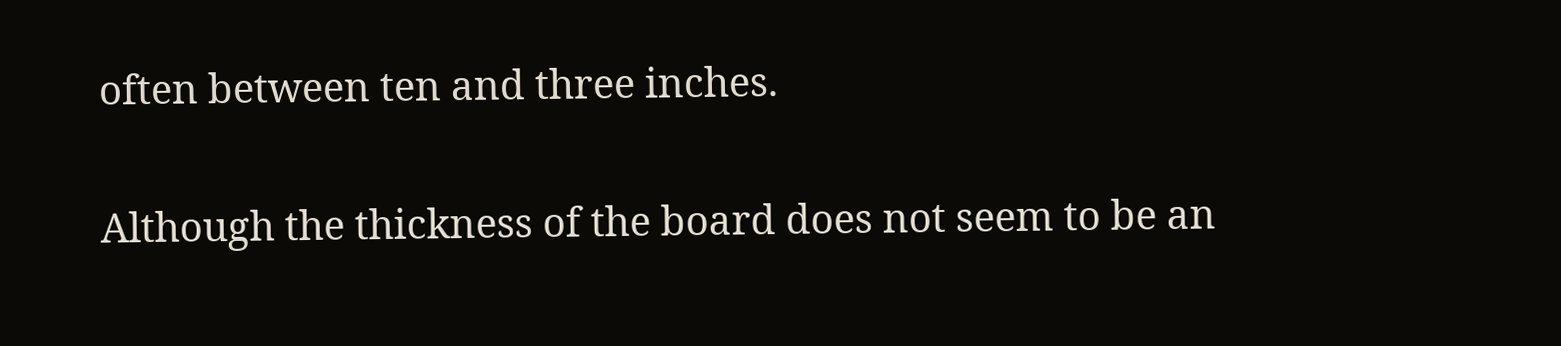often between ten and three inches.

Although the thickness of the board does not seem to be an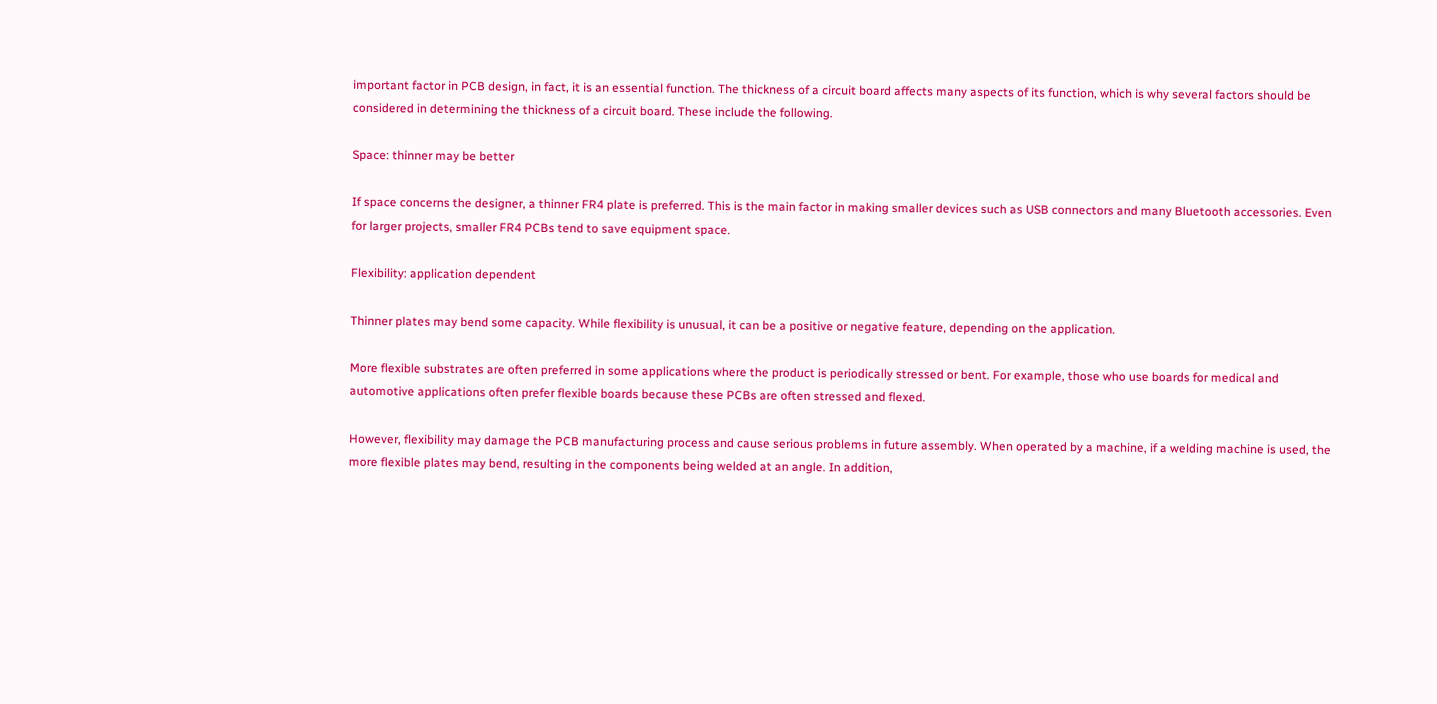important factor in PCB design, in fact, it is an essential function. The thickness of a circuit board affects many aspects of its function, which is why several factors should be considered in determining the thickness of a circuit board. These include the following.

Space: thinner may be better

If space concerns the designer, a thinner FR4 plate is preferred. This is the main factor in making smaller devices such as USB connectors and many Bluetooth accessories. Even for larger projects, smaller FR4 PCBs tend to save equipment space.

Flexibility: application dependent

Thinner plates may bend some capacity. While flexibility is unusual, it can be a positive or negative feature, depending on the application.

More flexible substrates are often preferred in some applications where the product is periodically stressed or bent. For example, those who use boards for medical and automotive applications often prefer flexible boards because these PCBs are often stressed and flexed.

However, flexibility may damage the PCB manufacturing process and cause serious problems in future assembly. When operated by a machine, if a welding machine is used, the more flexible plates may bend, resulting in the components being welded at an angle. In addition,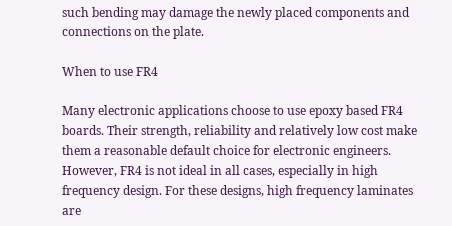such bending may damage the newly placed components and connections on the plate.

When to use FR4

Many electronic applications choose to use epoxy based FR4 boards. Their strength, reliability and relatively low cost make them a reasonable default choice for electronic engineers. However, FR4 is not ideal in all cases, especially in high frequency design. For these designs, high frequency laminates are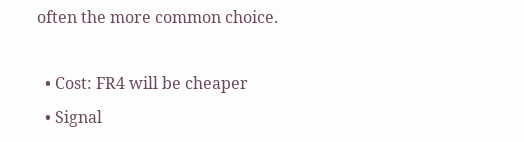often the more common choice.

  • Cost: FR4 will be cheaper
  • Signal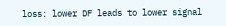loss: lower DF leads to lower signal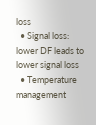loss
  • Signal loss: lower DF leads to lower signal loss
  • Temperature management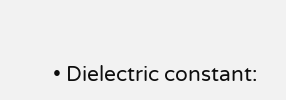• Dielectric constant: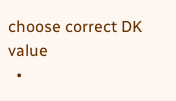choose correct DK value
  •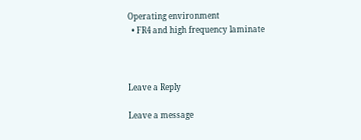Operating environment
  • FR4 and high frequency laminate



Leave a Reply

Leave a message